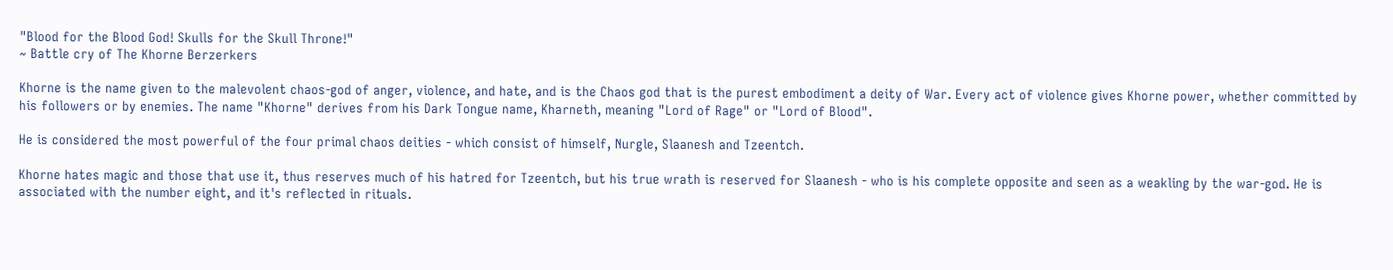"Blood for the Blood God! Skulls for the Skull Throne!"
~ Battle cry of The Khorne Berzerkers

Khorne is the name given to the malevolent chaos-god of anger, violence, and hate, and is the Chaos god that is the purest embodiment a deity of War. Every act of violence gives Khorne power, whether committed by his followers or by enemies. The name "Khorne" derives from his Dark Tongue name, Kharneth, meaning "Lord of Rage" or "Lord of Blood".

He is considered the most powerful of the four primal chaos deities - which consist of himself, Nurgle, Slaanesh and Tzeentch.

Khorne hates magic and those that use it, thus reserves much of his hatred for Tzeentch, but his true wrath is reserved for Slaanesh - who is his complete opposite and seen as a weakling by the war-god. He is associated with the number eight, and it's reflected in rituals.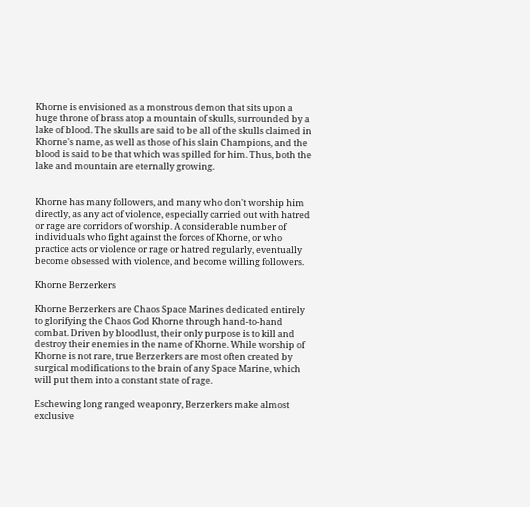Khorne is envisioned as a monstrous demon that sits upon a huge throne of brass atop a mountain of skulls, surrounded by a lake of blood. The skulls are said to be all of the skulls claimed in Khorne's name, as well as those of his slain Champions, and the blood is said to be that which was spilled for him. Thus, both the lake and mountain are eternally growing.


Khorne has many followers, and many who don't worship him directly, as any act of violence, especially carried out with hatred or rage are corridors of worship. A considerable number of individuals who fight against the forces of Khorne, or who practice acts or violence or rage or hatred regularly, eventually become obsessed with violence, and become willing followers.

Khorne Berzerkers

Khorne Berzerkers are Chaos Space Marines dedicated entirely to glorifying the Chaos God Khorne through hand-to-hand combat. Driven by bloodlust, their only purpose is to kill and destroy their enemies in the name of Khorne. While worship of Khorne is not rare, true Berzerkers are most often created by surgical modifications to the brain of any Space Marine, which will put them into a constant state of rage.

Eschewing long ranged weaponry, Berzerkers make almost exclusive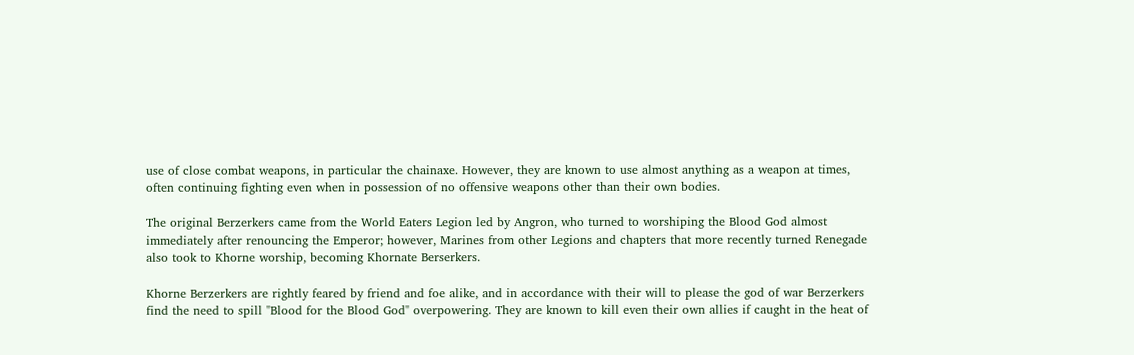use of close combat weapons, in particular the chainaxe. However, they are known to use almost anything as a weapon at times, often continuing fighting even when in possession of no offensive weapons other than their own bodies.

The original Berzerkers came from the World Eaters Legion led by Angron, who turned to worshiping the Blood God almost immediately after renouncing the Emperor; however, Marines from other Legions and chapters that more recently turned Renegade also took to Khorne worship, becoming Khornate Berserkers.

Khorne Berzerkers are rightly feared by friend and foe alike, and in accordance with their will to please the god of war Berzerkers find the need to spill "Blood for the Blood God" overpowering. They are known to kill even their own allies if caught in the heat of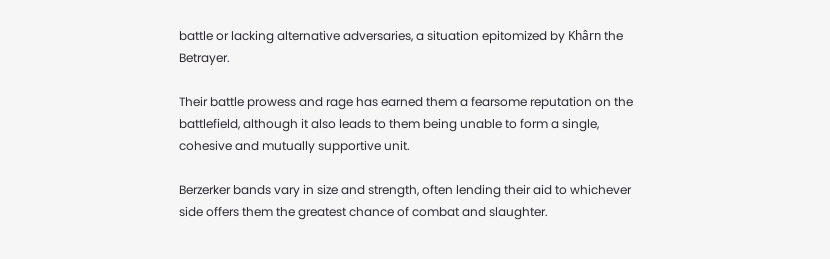battle or lacking alternative adversaries, a situation epitomized by Khârn the Betrayer.

Their battle prowess and rage has earned them a fearsome reputation on the battlefield, although it also leads to them being unable to form a single, cohesive and mutually supportive unit.

Berzerker bands vary in size and strength, often lending their aid to whichever side offers them the greatest chance of combat and slaughter.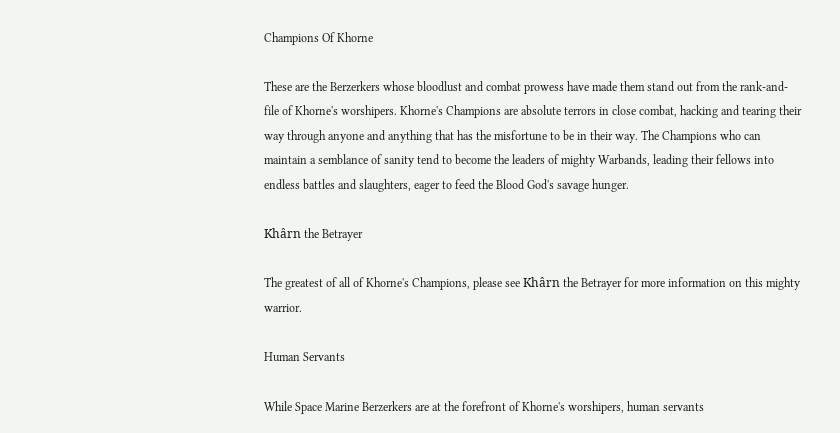Champions Of Khorne

These are the Berzerkers whose bloodlust and combat prowess have made them stand out from the rank-and-file of Khorne's worshipers. Khorne's Champions are absolute terrors in close combat, hacking and tearing their way through anyone and anything that has the misfortune to be in their way. The Champions who can maintain a semblance of sanity tend to become the leaders of mighty Warbands, leading their fellows into endless battles and slaughters, eager to feed the Blood God's savage hunger.

Khârn the Betrayer

The greatest of all of Khorne's Champions, please see Khârn the Betrayer for more information on this mighty warrior.

Human Servants

While Space Marine Berzerkers are at the forefront of Khorne's worshipers, human servants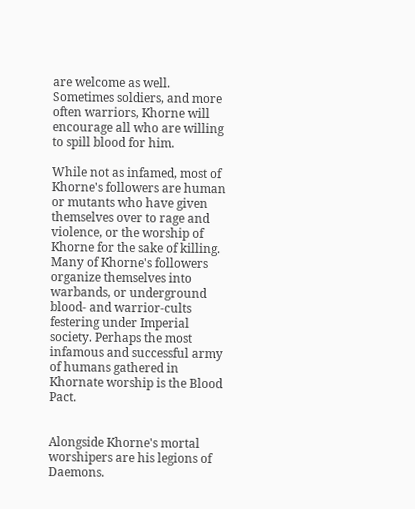are welcome as well. Sometimes soldiers, and more often warriors, Khorne will encourage all who are willing to spill blood for him.

While not as infamed, most of Khorne's followers are human or mutants who have given themselves over to rage and violence, or the worship of Khorne for the sake of killing. Many of Khorne's followers organize themselves into warbands, or underground blood- and warrior-cults festering under Imperial society. Perhaps the most infamous and successful army of humans gathered in Khornate worship is the Blood Pact.


Alongside Khorne's mortal worshipers are his legions of Daemons.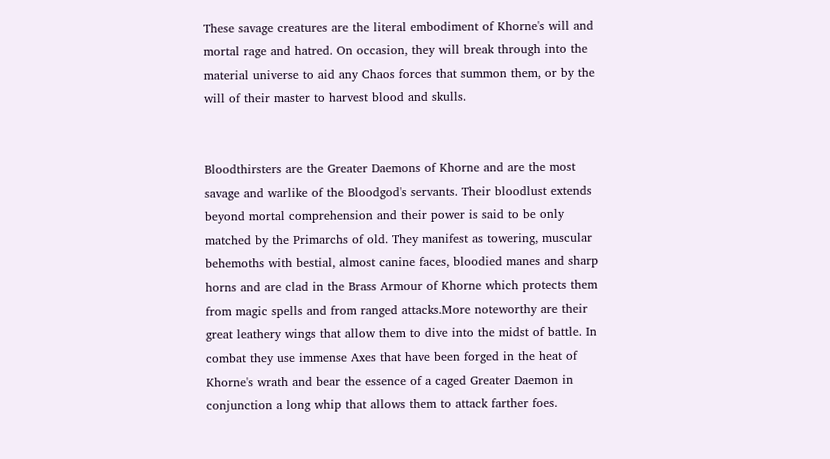These savage creatures are the literal embodiment of Khorne's will and mortal rage and hatred. On occasion, they will break through into the material universe to aid any Chaos forces that summon them, or by the will of their master to harvest blood and skulls.


Bloodthirsters are the Greater Daemons of Khorne and are the most savage and warlike of the Bloodgod's servants. Their bloodlust extends beyond mortal comprehension and their power is said to be only matched by the Primarchs of old. They manifest as towering, muscular behemoths with bestial, almost canine faces, bloodied manes and sharp horns and are clad in the Brass Armour of Khorne which protects them from magic spells and from ranged attacks.More noteworthy are their great leathery wings that allow them to dive into the midst of battle. In combat they use immense Axes that have been forged in the heat of Khorne's wrath and bear the essence of a caged Greater Daemon in conjunction a long whip that allows them to attack farther foes.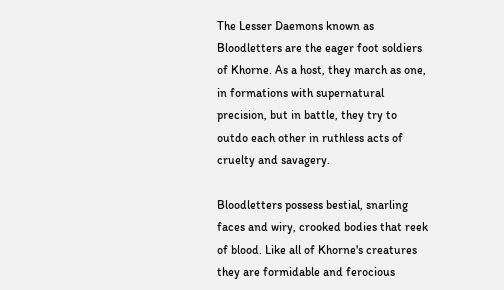The Lesser Daemons known as Bloodletters are the eager foot soldiers of Khorne. As a host, they march as one, in formations with supernatural precision, but in battle, they try to outdo each other in ruthless acts of cruelty and savagery.

Bloodletters possess bestial, snarling faces and wiry, crooked bodies that reek of blood. Like all of Khorne's creatures they are formidable and ferocious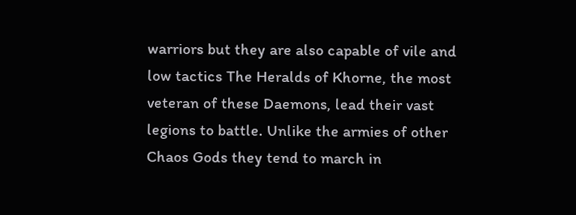warriors but they are also capable of vile and low tactics The Heralds of Khorne, the most veteran of these Daemons, lead their vast legions to battle. Unlike the armies of other Chaos Gods they tend to march in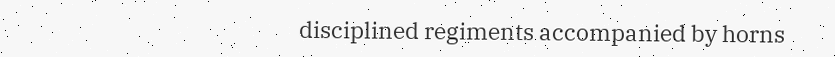disciplined regiments accompanied by horns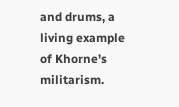and drums, a living example of Khorne's militarism.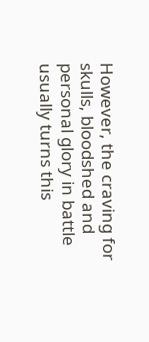However, the craving for skulls, bloodshed and personal glory in battle usually turns this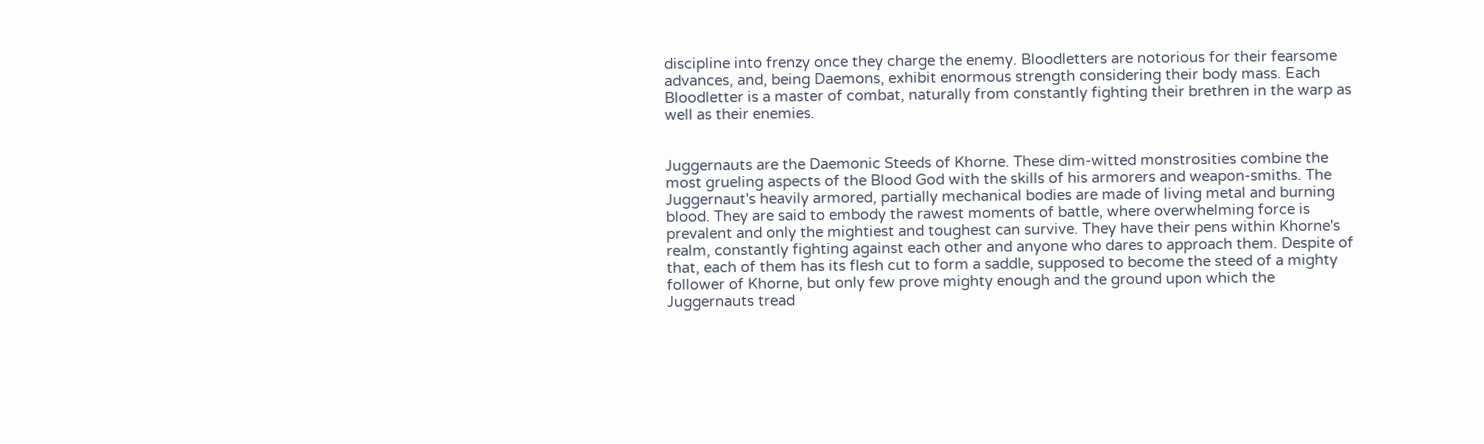discipline into frenzy once they charge the enemy. Bloodletters are notorious for their fearsome advances, and, being Daemons, exhibit enormous strength considering their body mass. Each Bloodletter is a master of combat, naturally from constantly fighting their brethren in the warp as well as their enemies.


Juggernauts are the Daemonic Steeds of Khorne. These dim-witted monstrosities combine the most grueling aspects of the Blood God with the skills of his armorers and weapon-smiths. The Juggernaut's heavily armored, partially mechanical bodies are made of living metal and burning blood. They are said to embody the rawest moments of battle, where overwhelming force is prevalent and only the mightiest and toughest can survive. They have their pens within Khorne's realm, constantly fighting against each other and anyone who dares to approach them. Despite of that, each of them has its flesh cut to form a saddle, supposed to become the steed of a mighty follower of Khorne, but only few prove mighty enough and the ground upon which the Juggernauts tread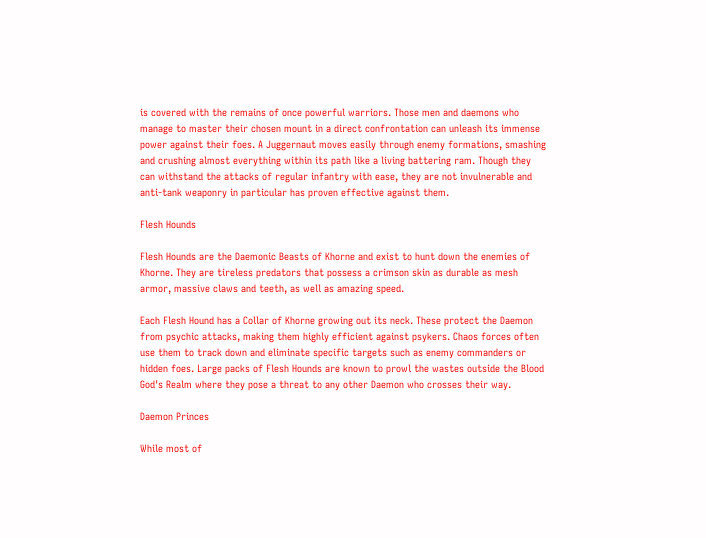is covered with the remains of once powerful warriors. Those men and daemons who manage to master their chosen mount in a direct confrontation can unleash its immense power against their foes. A Juggernaut moves easily through enemy formations, smashing and crushing almost everything within its path like a living battering ram. Though they can withstand the attacks of regular infantry with ease, they are not invulnerable and anti-tank weaponry in particular has proven effective against them.

Flesh Hounds

Flesh Hounds are the Daemonic Beasts of Khorne and exist to hunt down the enemies of Khorne. They are tireless predators that possess a crimson skin as durable as mesh armor, massive claws and teeth, as well as amazing speed.

Each Flesh Hound has a Collar of Khorne growing out its neck. These protect the Daemon from psychic attacks, making them highly efficient against psykers. Chaos forces often use them to track down and eliminate specific targets such as enemy commanders or hidden foes. Large packs of Flesh Hounds are known to prowl the wastes outside the Blood God's Realm where they pose a threat to any other Daemon who crosses their way.

Daemon Princes

While most of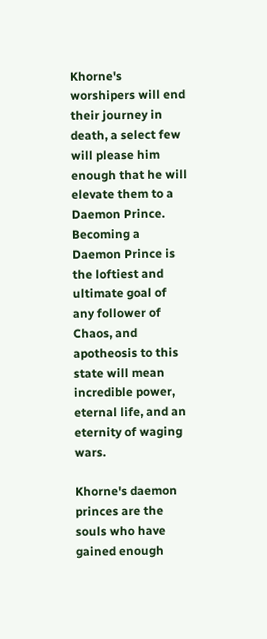Khorne's worshipers will end their journey in death, a select few will please him enough that he will elevate them to a Daemon Prince. Becoming a Daemon Prince is the loftiest and ultimate goal of any follower of Chaos, and apotheosis to this state will mean incredible power, eternal life, and an eternity of waging wars.

Khorne's daemon princes are the souls who have gained enough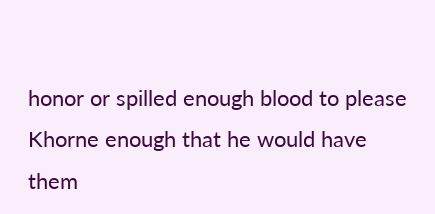honor or spilled enough blood to please Khorne enough that he would have them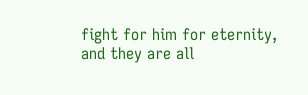fight for him for eternity, and they are all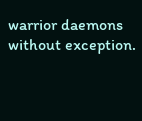warrior daemons without exception.